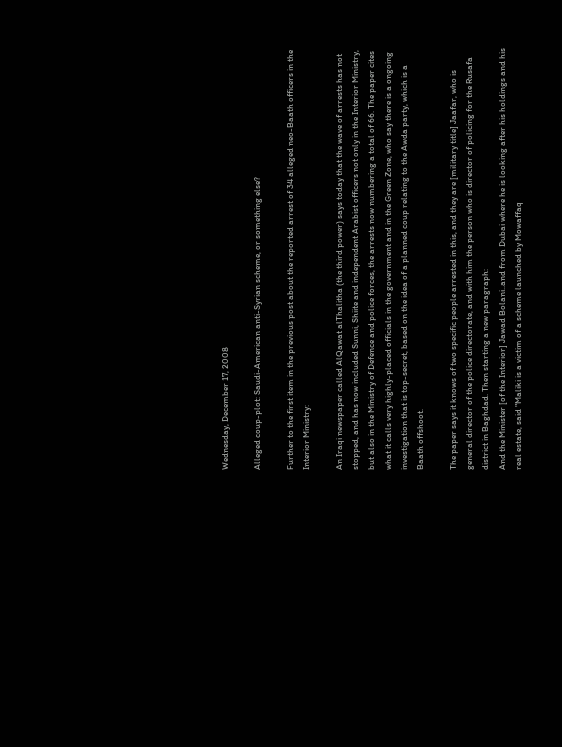Wednesday, December 17, 2008

Alleged coup-plot: Saudi-American anti-Syrian scheme, or something else?

Further to the first item in the previous post about the reported arrest of 34 alleged neo-Baath officers in the Interior Ministry:

An Iraqi newspaper called AlQawat alThalitha (the third power) says today that the wave of arrests has not stopped, and has now included Sunni, Shiite and independent Arabist officers not only in the Interior Ministry, but also in the Ministry of Defence and police forces, the arrests now numbering a total of 66. The paper cites what it calls very highly-placed officials in the government and in the Green Zone, who say there is a ongoing investigation that is top-secret, based on the idea of a planned coup relating to the Awda party, which is a Baath offshoot.

The paper says it knows of two specific people arrested in this, and they are [military title] Jaafar, who is general director of the police directorate, and with him the person who is director of policing for the Rusafa district in Baghdad. Then starting a new paragraph:
And the Minister [of the Interior] Jawad Bolani..and from Dubai where he is looking after his holdings and his real estate, said "Maliki is a victim of a scheme launched by Mowaffaq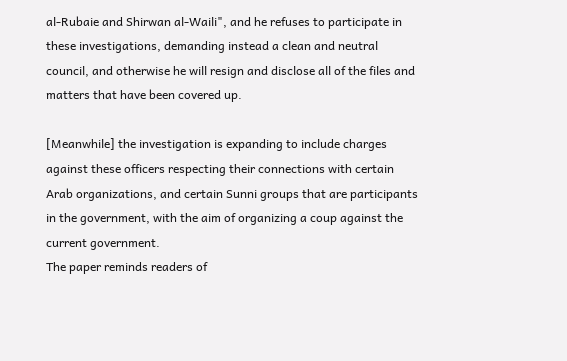al-Rubaie and Shirwan al-Waili", and he refuses to participate in these investigations, demanding instead a clean and neutral council, and otherwise he will resign and disclose all of the files and matters that have been covered up.

[Meanwhile] the investigation is expanding to include charges against these officers respecting their connections with certain Arab organizations, and certain Sunni groups that are participants in the government, with the aim of organizing a coup against the current government.
The paper reminds readers of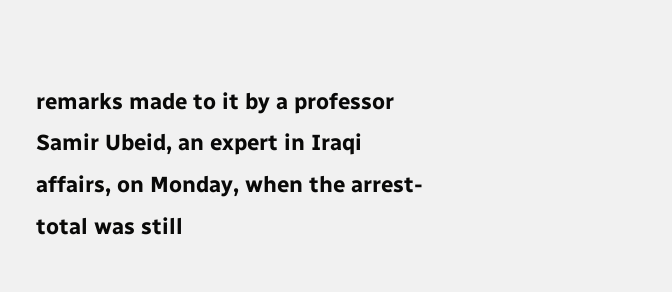remarks made to it by a professor Samir Ubeid, an expert in Iraqi affairs, on Monday, when the arrest-total was still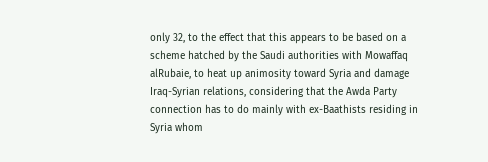only 32, to the effect that this appears to be based on a scheme hatched by the Saudi authorities with Mowaffaq alRubaie, to heat up animosity toward Syria and damage Iraq-Syrian relations, considering that the Awda Party connection has to do mainly with ex-Baathists residing in Syria whom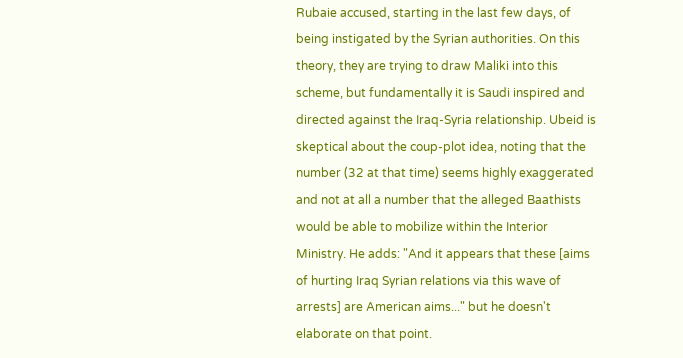Rubaie accused, starting in the last few days, of being instigated by the Syrian authorities. On this theory, they are trying to draw Maliki into this scheme, but fundamentally it is Saudi inspired and directed against the Iraq-Syria relationship. Ubeid is skeptical about the coup-plot idea, noting that the number (32 at that time) seems highly exaggerated and not at all a number that the alleged Baathists would be able to mobilize within the Interior Ministry. He adds: "And it appears that these [aims of hurting Iraq Syrian relations via this wave of arrests] are American aims..." but he doesn't elaborate on that point.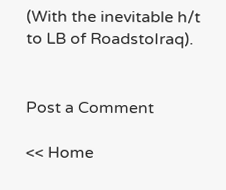(With the inevitable h/t to LB of RoadstoIraq).


Post a Comment

<< Home